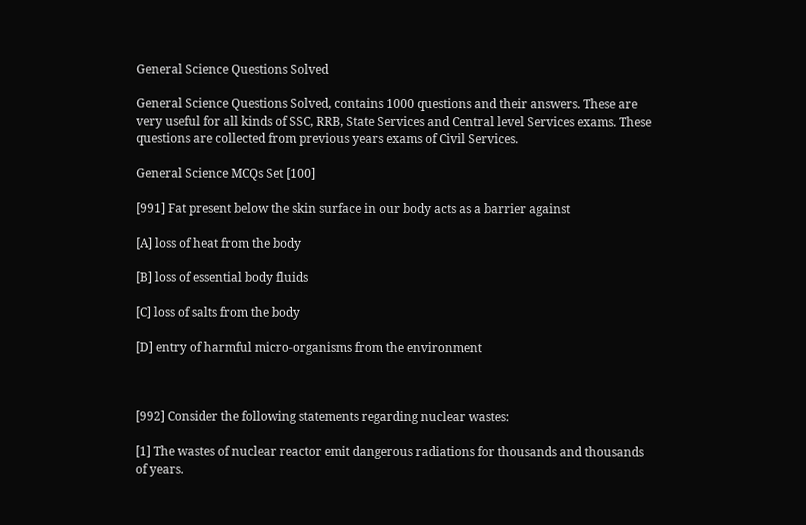General Science Questions Solved

General Science Questions Solved, contains 1000 questions and their answers. These are very useful for all kinds of SSC, RRB, State Services and Central level Services exams. These questions are collected from previous years exams of Civil Services.

General Science MCQs Set [100]

[991] Fat present below the skin surface in our body acts as a barrier against

[A] loss of heat from the body

[B] loss of essential body fluids

[C] loss of salts from the body

[D] entry of harmful micro-organisms from the environment



[992] Consider the following statements regarding nuclear wastes:

[1] The wastes of nuclear reactor emit dangerous radiations for thousands and thousands of years.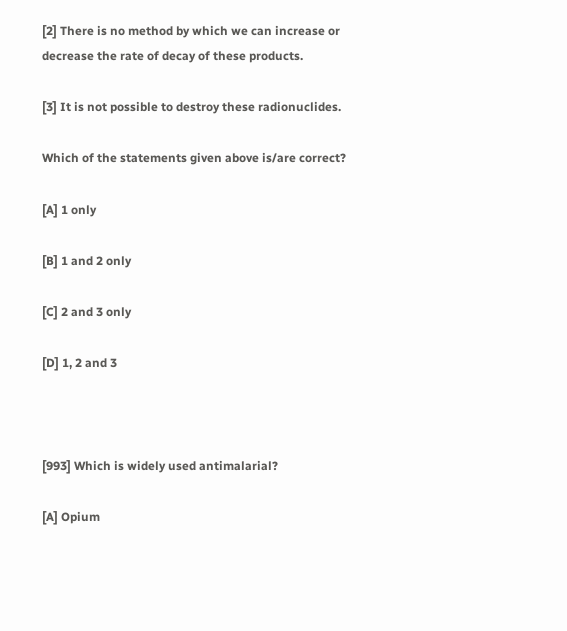[2] There is no method by which we can increase or decrease the rate of decay of these products.

[3] It is not possible to destroy these radionuclides.

Which of the statements given above is/are correct?

[A] 1 only

[B] 1 and 2 only

[C] 2 and 3 only

[D] 1, 2 and 3



[993] Which is widely used antimalarial?

[A] Opium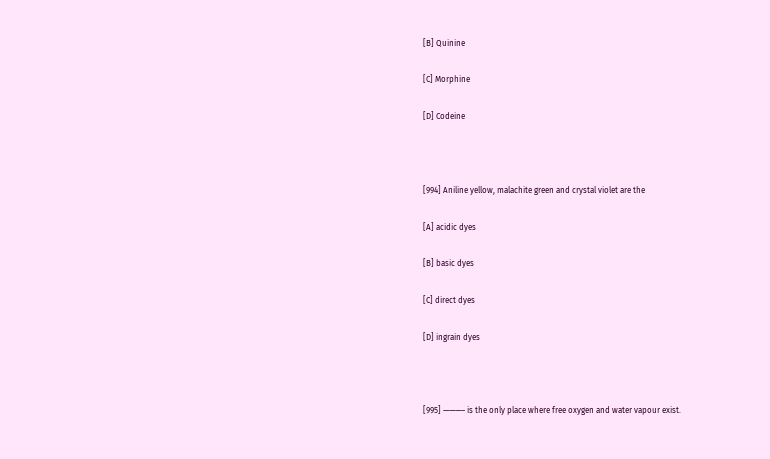[B] Quinine

[C] Morphine

[D] Codeine



[994] Aniline yellow, malachite green and crystal violet are the

[A] acidic dyes

[B] basic dyes

[C] direct dyes

[D] ingrain dyes



[995] ———– is the only place where free oxygen and water vapour exist.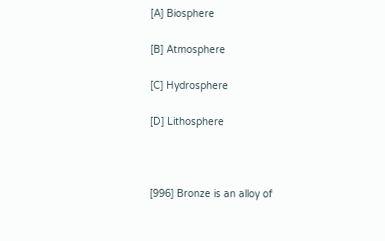[A] Biosphere

[B] Atmosphere

[C] Hydrosphere

[D] Lithosphere



[996] Bronze is an alloy of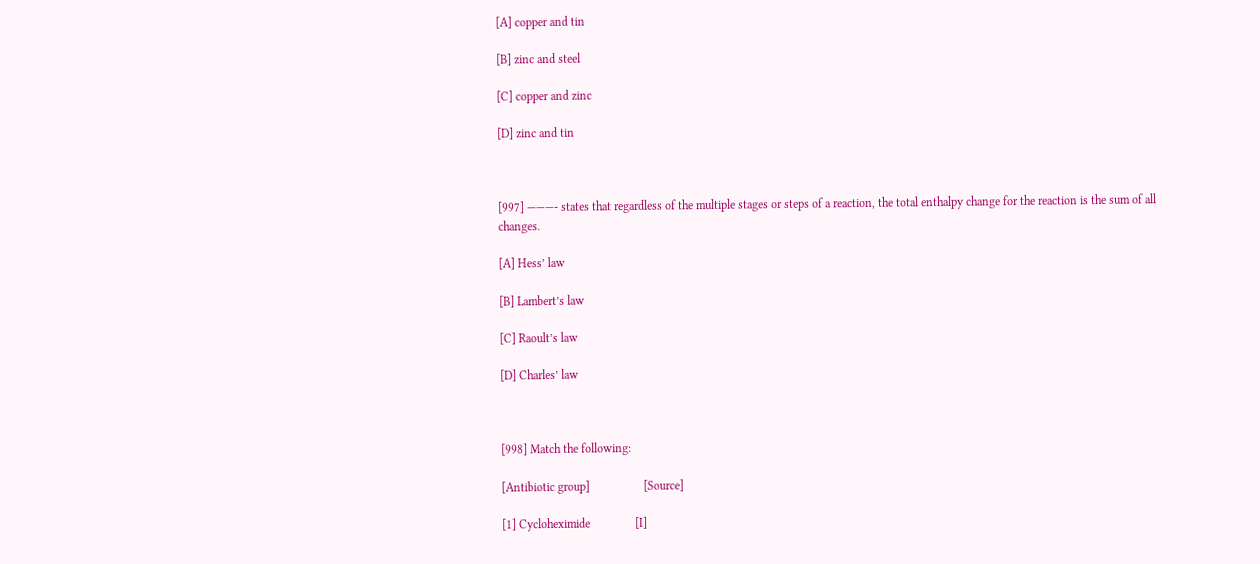[A] copper and tin

[B] zinc and steel

[C] copper and zinc

[D] zinc and tin



[997] ———- states that regardless of the multiple stages or steps of a reaction, the total enthalpy change for the reaction is the sum of all changes.

[A] Hess’ law

[B] Lambert’s law

[C] Raoult’s law

[D] Charles’ law



[998] Match the following:

[Antibiotic group]                  [Source]

[1] Cycloheximide               [I]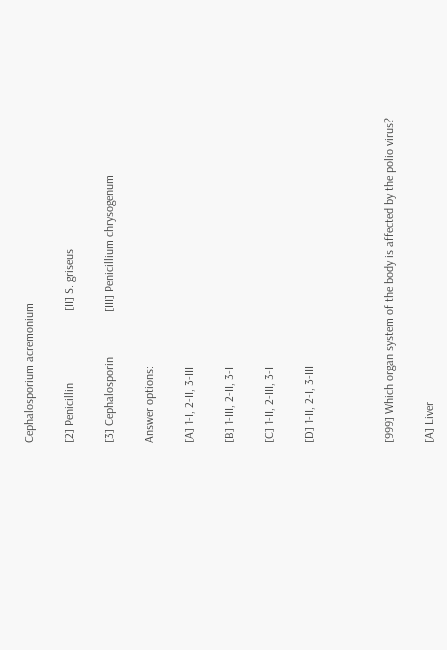Cephalosporium acremonium

[2] Penicillin                        [II] S. griseus

[3] Cephalosporin               [III] Penicillium chrysogenum

Answer options:

[A] 1-I, 2-II, 3-III

[B] 1-III, 2-II, 3-I

[C] 1-II, 2-III, 3-I

[D] 1-II, 2-I, 3-III



[999] Which organ system of the body is affected by the polio virus?

[A] Liver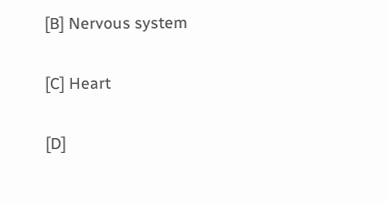[B] Nervous system

[C] Heart

[D]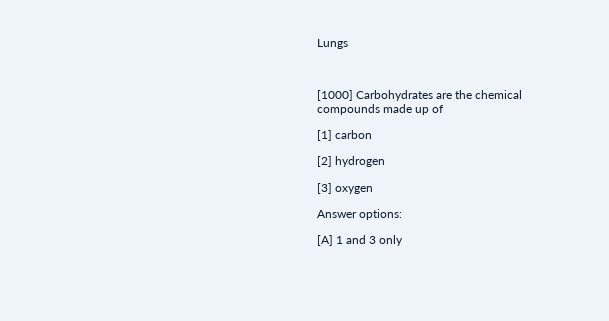Lungs



[1000] Carbohydrates are the chemical compounds made up of

[1] carbon

[2] hydrogen

[3] oxygen

Answer options:

[A] 1 and 3 only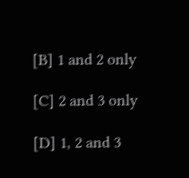[B] 1 and 2 only

[C] 2 and 3 only

[D] 1, 2 and 3